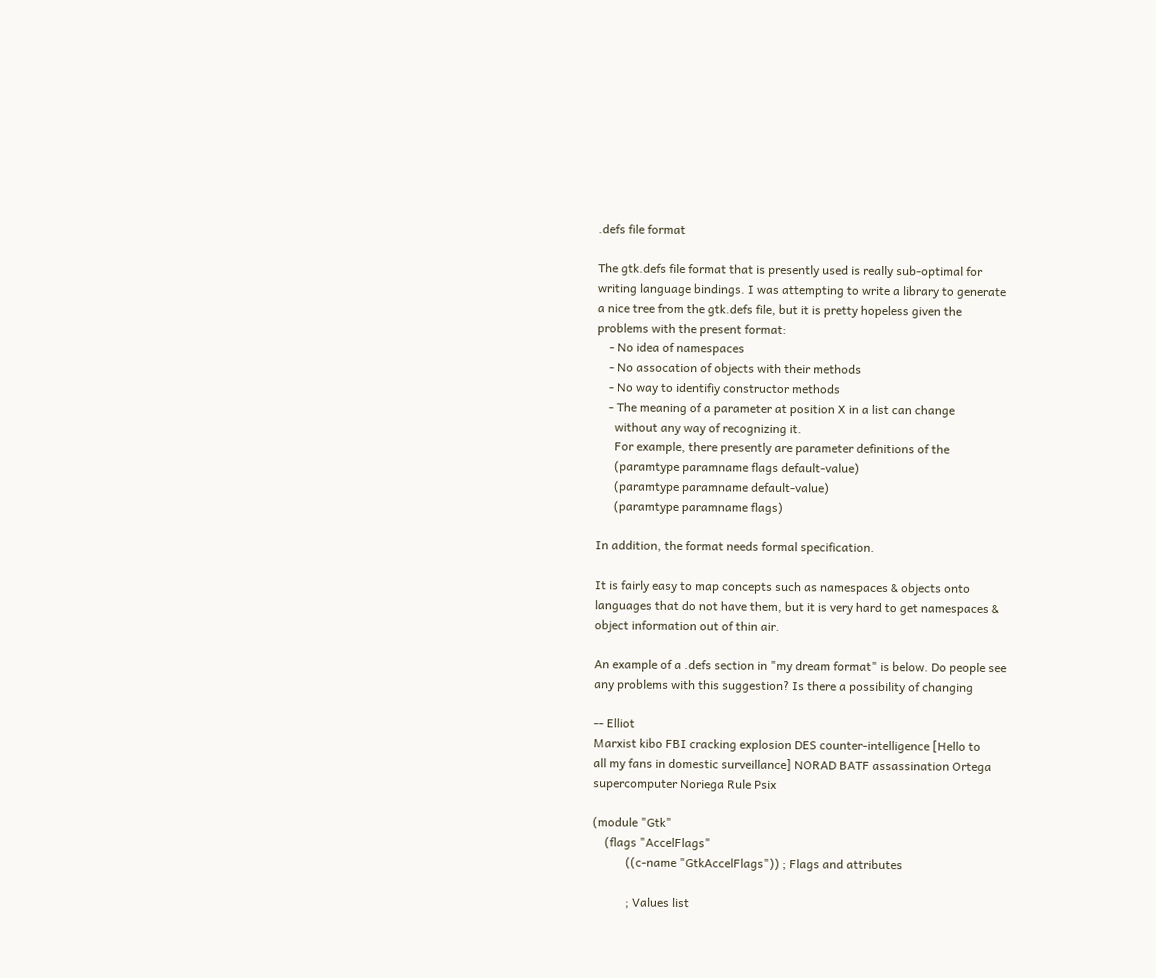.defs file format

The gtk.defs file format that is presently used is really sub-optimal for
writing language bindings. I was attempting to write a library to generate
a nice tree from the gtk.defs file, but it is pretty hopeless given the
problems with the present format:
    - No idea of namespaces
    - No assocation of objects with their methods
    - No way to identifiy constructor methods
    - The meaning of a parameter at position X in a list can change
      without any way of recognizing it.
      For example, there presently are parameter definitions of the
      (paramtype paramname flags default-value)
      (paramtype paramname default-value)
      (paramtype paramname flags)

In addition, the format needs formal specification.

It is fairly easy to map concepts such as namespaces & objects onto
languages that do not have them, but it is very hard to get namespaces &
object information out of thin air.

An example of a .defs section in "my dream format" is below. Do people see
any problems with this suggestion? Is there a possibility of changing

-- Elliot
Marxist kibo FBI cracking explosion DES counter-intelligence [Hello to
all my fans in domestic surveillance] NORAD BATF assassination Ortega
supercomputer Noriega Rule Psix

(module "Gtk"
    (flags "AccelFlags"
           ((c-name "GtkAccelFlags")) ; Flags and attributes

           ; Values list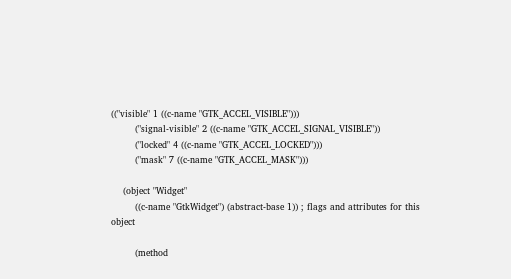(("visible" 1 ((c-name "GTK_ACCEL_VISIBLE")))
        ("signal-visible" 2 ((c-name "GTK_ACCEL_SIGNAL_VISIBLE"))
        ("locked" 4 ((c-name "GTK_ACCEL_LOCKED")))
        ("mask" 7 ((c-name "GTK_ACCEL_MASK")))

    (object "Widget"
        ((c-name "GtkWidget") (abstract-base 1)) ; flags and attributes for this object

        (method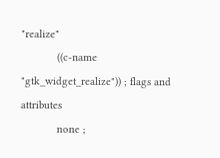"realize"
            ((c-name "gtk_widget_realize")) ; flags and attributes
            none ;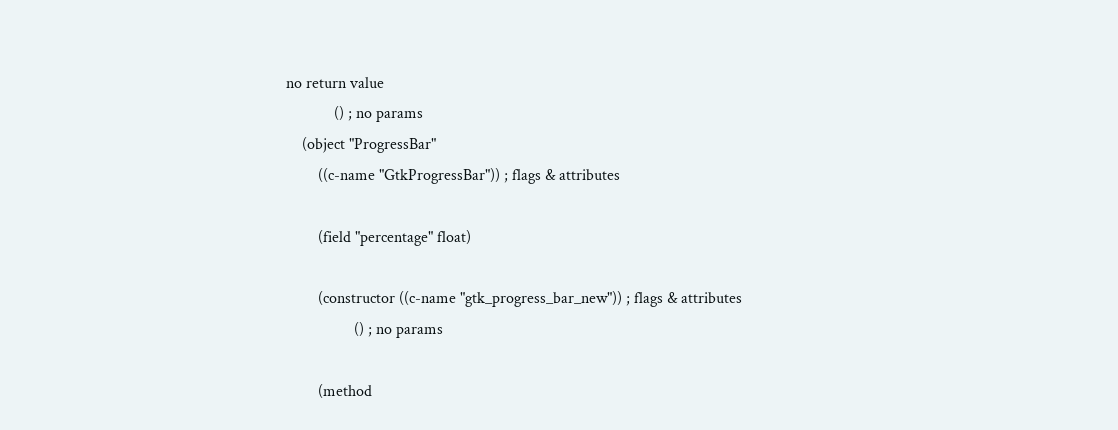no return value
            () ; no params
    (object "ProgressBar"
        ((c-name "GtkProgressBar")) ; flags & attributes

        (field "percentage" float)

        (constructor ((c-name "gtk_progress_bar_new")) ; flags & attributes
                 () ; no params

        (method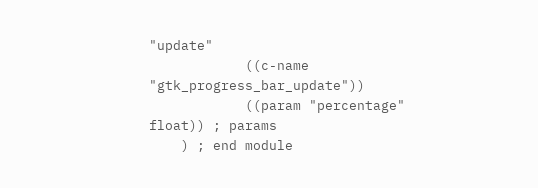"update"
            ((c-name "gtk_progress_bar_update"))
            ((param "percentage" float)) ; params
    ) ; end module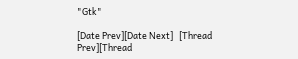"Gtk"

[Date Prev][Date Next]   [Thread Prev][Thread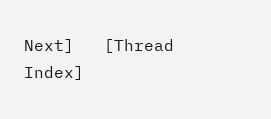Next]   [Thread Index]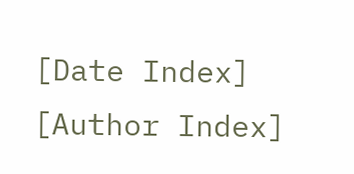[Date Index] [Author Index]